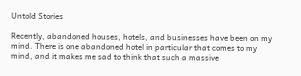Untold Stories

Recently, abandoned houses, hotels, and businesses have been on my mind. There is one abandoned hotel in particular that comes to my mind, and it makes me sad to think that such a massive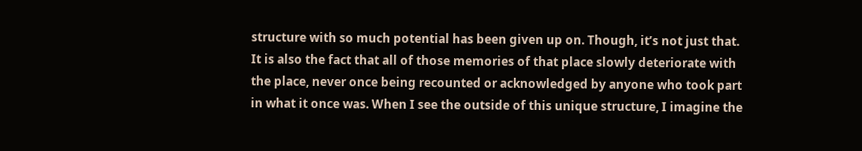structure with so much potential has been given up on. Though, it’s not just that. It is also the fact that all of those memories of that place slowly deteriorate with the place, never once being recounted or acknowledged by anyone who took part in what it once was. When I see the outside of this unique structure, I imagine the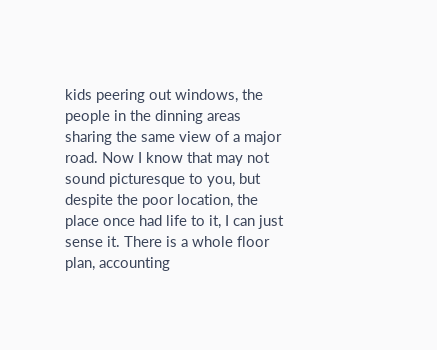kids peering out windows, the people in the dinning areas sharing the same view of a major road. Now I know that may not sound picturesque to you, but despite the poor location, the place once had life to it, I can just sense it. There is a whole floor plan, accounting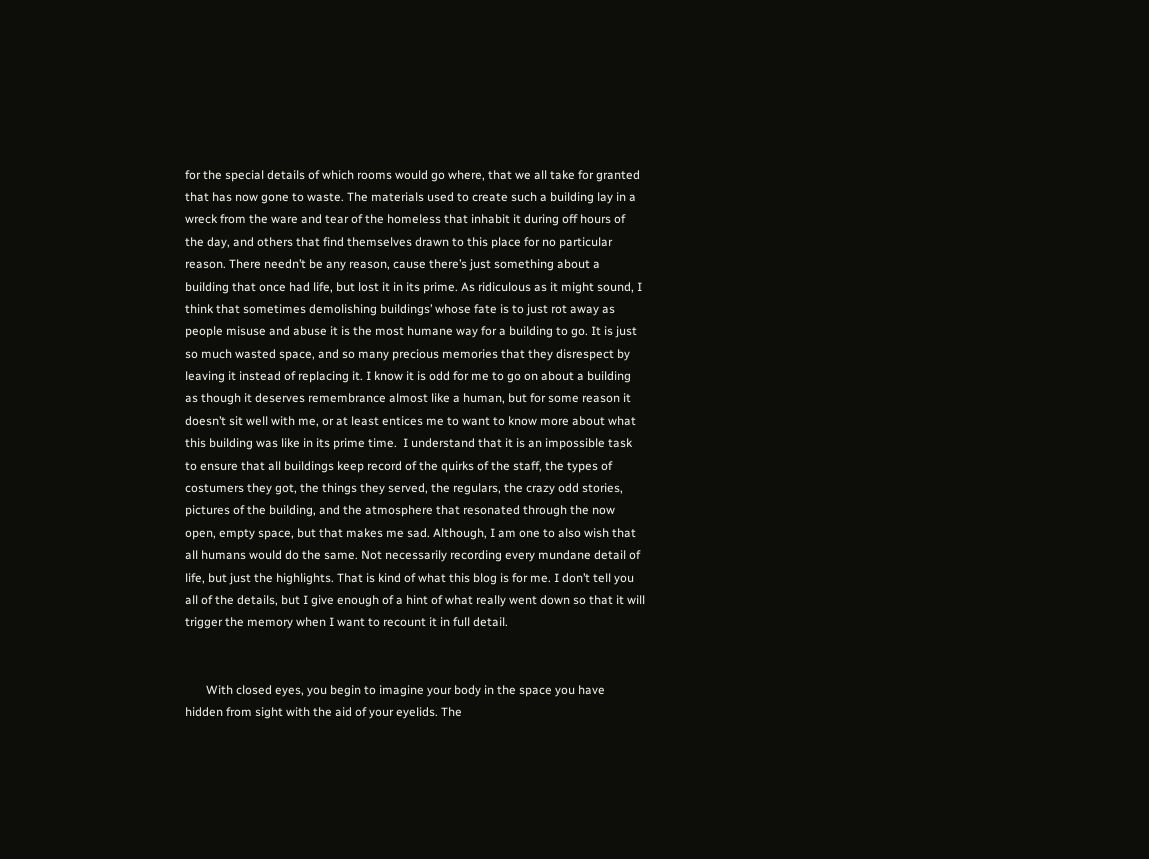for the special details of which rooms would go where, that we all take for granted that has now gone to waste. The materials used to create such a building lay in a wreck from the ware and tear of the homeless that inhabit it during off hours of the day, and others that find themselves drawn to this place for no particular reason. There needn’t be any reason, cause there’s just something about a building that once had life, but lost it in its prime. As ridiculous as it might sound, I think that sometimes demolishing buildings’ whose fate is to just rot away as people misuse and abuse it is the most humane way for a building to go. It is just so much wasted space, and so many precious memories that they disrespect by leaving it instead of replacing it. I know it is odd for me to go on about a building as though it deserves remembrance almost like a human, but for some reason it doesn’t sit well with me, or at least entices me to want to know more about what this building was like in its prime time.  I understand that it is an impossible task to ensure that all buildings keep record of the quirks of the staff, the types of costumers they got, the things they served, the regulars, the crazy odd stories, pictures of the building, and the atmosphere that resonated through the now open, empty space, but that makes me sad. Although, I am one to also wish that all humans would do the same. Not necessarily recording every mundane detail of life, but just the highlights. That is kind of what this blog is for me. I don’t tell you all of the details, but I give enough of a hint of what really went down so that it will trigger the memory when I want to recount it in full detail.


       With closed eyes, you begin to imagine your body in the space you have hidden from sight with the aid of your eyelids. The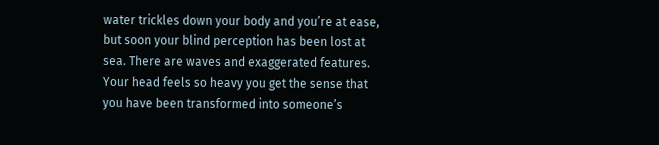water trickles down your body and you’re at ease, but soon your blind perception has been lost at sea. There are waves and exaggerated features. Your head feels so heavy you get the sense that you have been transformed into someone’s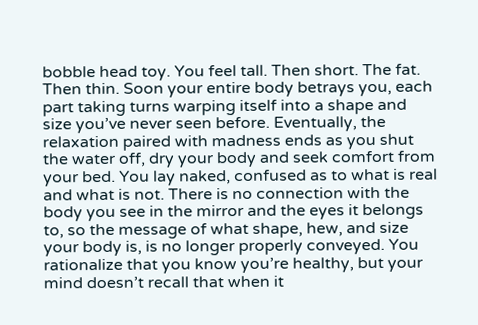bobble head toy. You feel tall. Then short. The fat. Then thin. Soon your entire body betrays you, each part taking turns warping itself into a shape and size you’ve never seen before. Eventually, the relaxation paired with madness ends as you shut the water off, dry your body and seek comfort from your bed. You lay naked, confused as to what is real and what is not. There is no connection with the body you see in the mirror and the eyes it belongs to, so the message of what shape, hew, and size your body is, is no longer properly conveyed. You rationalize that you know you’re healthy, but your mind doesn’t recall that when it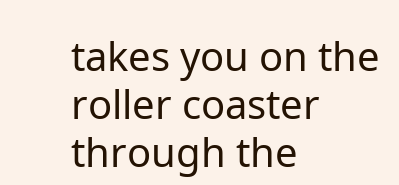takes you on the roller coaster through the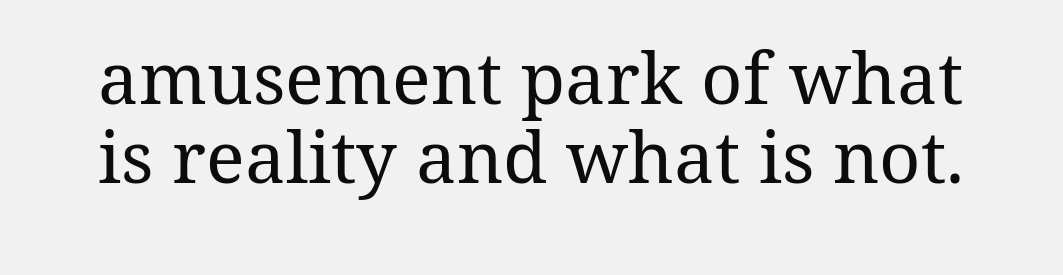amusement park of what is reality and what is not.